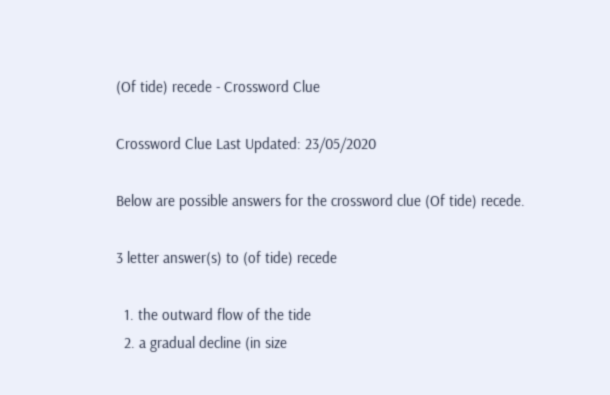(Of tide) recede - Crossword Clue

Crossword Clue Last Updated: 23/05/2020

Below are possible answers for the crossword clue (Of tide) recede.

3 letter answer(s) to (of tide) recede

  1. the outward flow of the tide
  2. a gradual decline (in size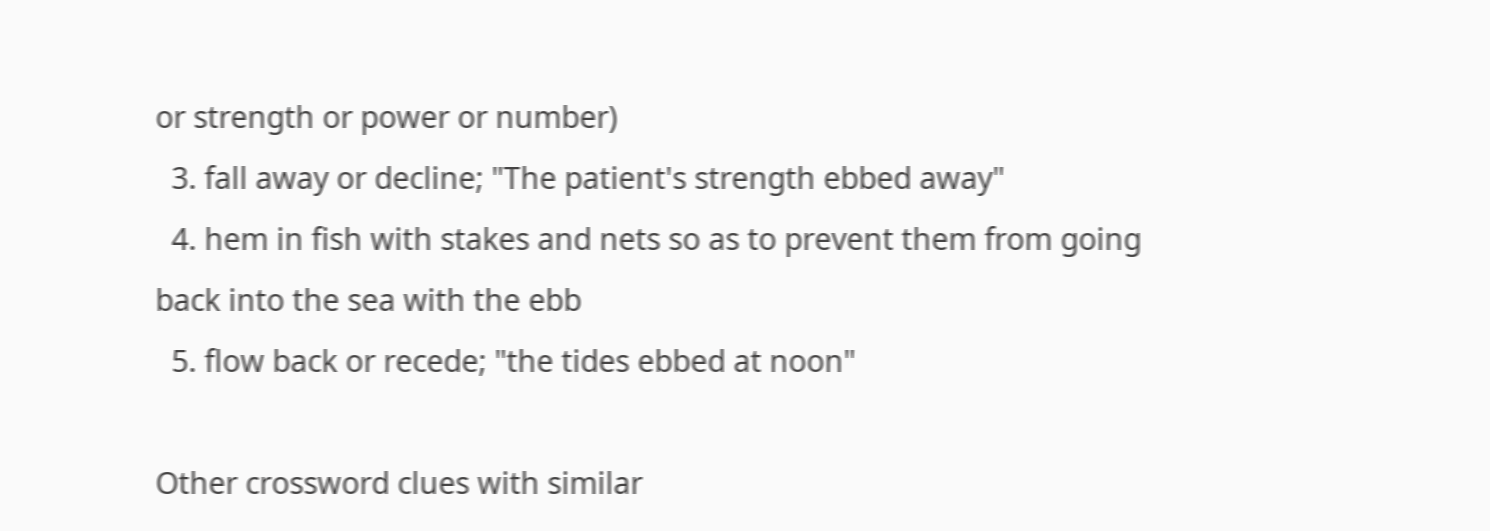or strength or power or number)
  3. fall away or decline; "The patient's strength ebbed away"
  4. hem in fish with stakes and nets so as to prevent them from going back into the sea with the ebb
  5. flow back or recede; "the tides ebbed at noon"

Other crossword clues with similar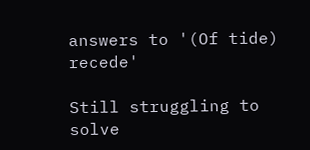answers to '(Of tide) recede'

Still struggling to solve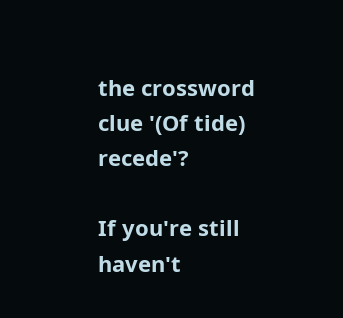the crossword clue '(Of tide) recede'?

If you're still haven't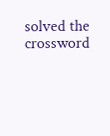solved the crossword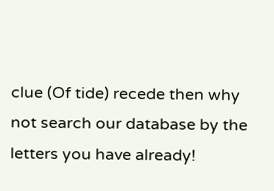clue (Of tide) recede then why not search our database by the letters you have already!